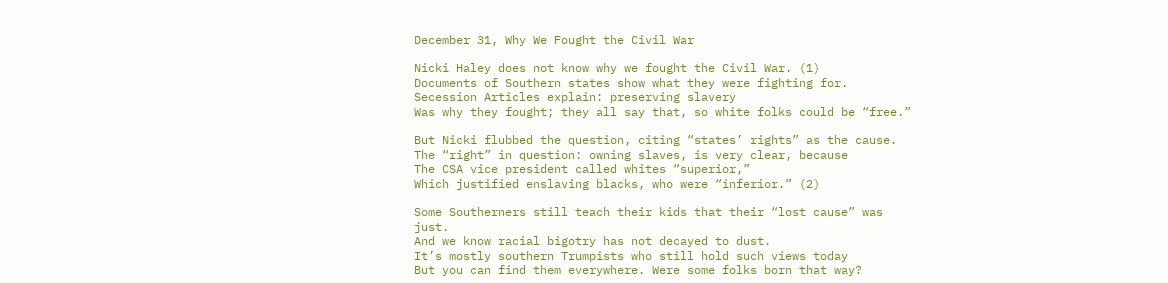December 31, Why We Fought the Civil War

Nicki Haley does not know why we fought the Civil War. (1)
Documents of Southern states show what they were fighting for.
Secession Articles explain: preserving slavery
Was why they fought; they all say that, so white folks could be “free.”

But Nicki flubbed the question, citing “states’ rights” as the cause.
The “right” in question: owning slaves, is very clear, because
The CSA vice president called whites “superior,”
Which justified enslaving blacks, who were “inferior.” (2)

Some Southerners still teach their kids that their “lost cause” was just.
And we know racial bigotry has not decayed to dust.
It’s mostly southern Trumpists who still hold such views today
But you can find them everywhere. Were some folks born that way?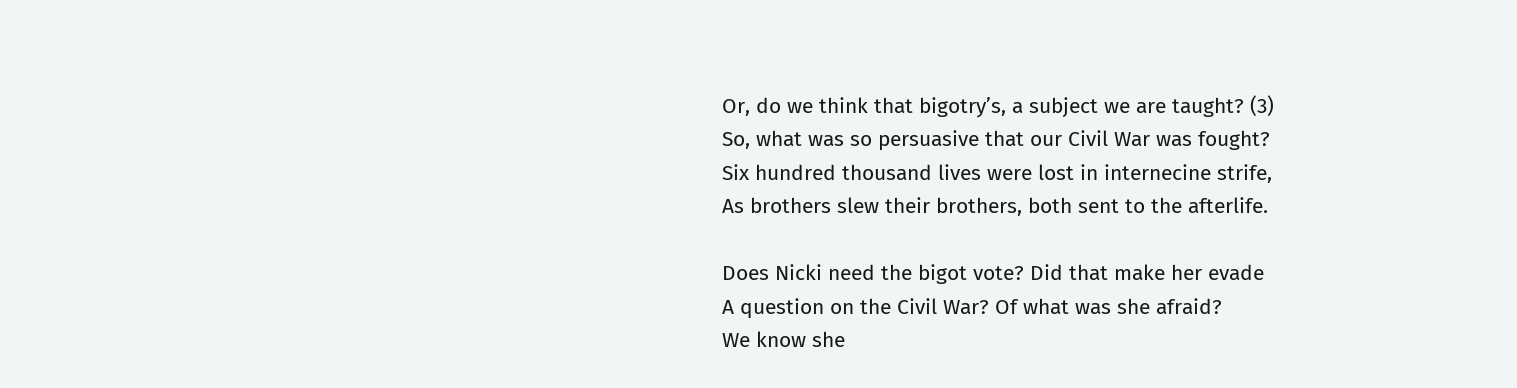Or, do we think that bigotry’s, a subject we are taught? (3)
So, what was so persuasive that our Civil War was fought?
Six hundred thousand lives were lost in internecine strife,
As brothers slew their brothers, both sent to the afterlife.

Does Nicki need the bigot vote? Did that make her evade
A question on the Civil War? Of what was she afraid?
We know she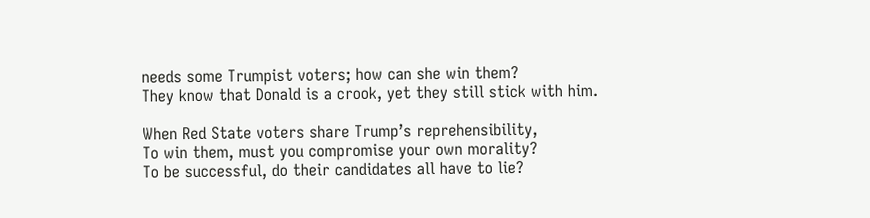needs some Trumpist voters; how can she win them?
They know that Donald is a crook, yet they still stick with him.

When Red State voters share Trump’s reprehensibility,
To win them, must you compromise your own morality?
To be successful, do their candidates all have to lie?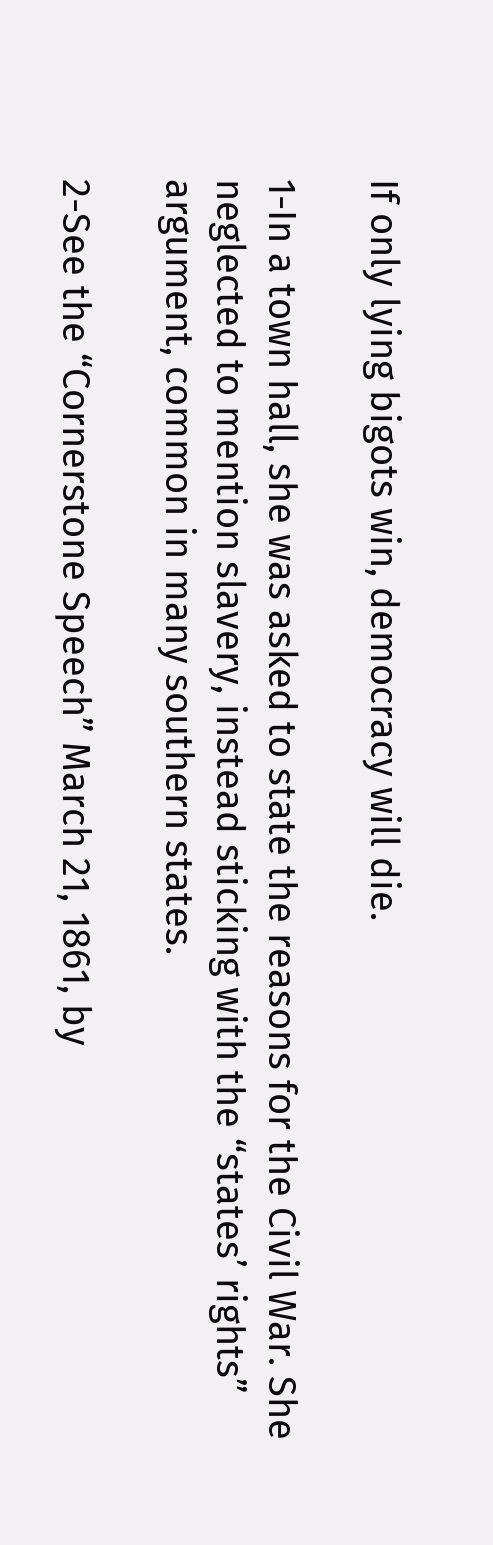If only lying bigots win, democracy will die.

1-In a town hall, she was asked to state the reasons for the Civil War. She neglected to mention slavery, instead sticking with the “states’ rights” argument, common in many southern states.

2-See the “Cornerstone Speech” March 21, 1861, by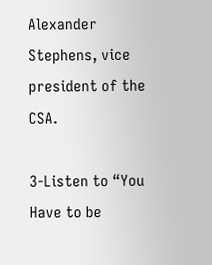Alexander Stephens, vice president of the CSA.

3-Listen to “You Have to be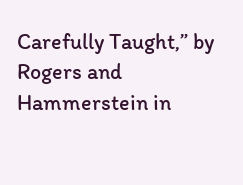Carefully Taught,” by Rogers and Hammerstein in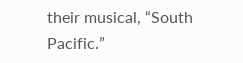their musical, “South Pacific.”